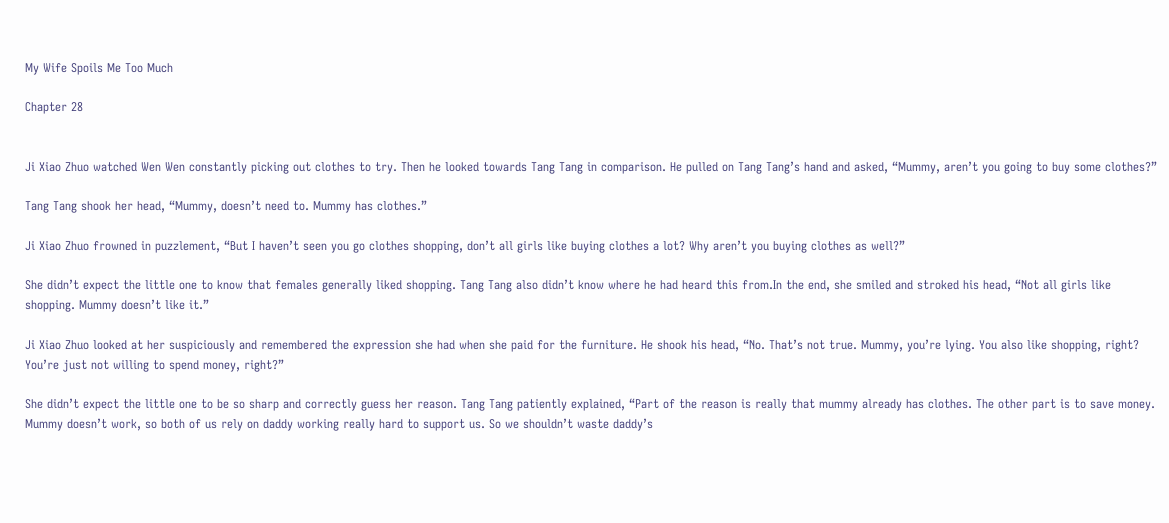My Wife Spoils Me Too Much

Chapter 28


Ji Xiao Zhuo watched Wen Wen constantly picking out clothes to try. Then he looked towards Tang Tang in comparison. He pulled on Tang Tang’s hand and asked, “Mummy, aren’t you going to buy some clothes?”

Tang Tang shook her head, “Mummy, doesn’t need to. Mummy has clothes.”

Ji Xiao Zhuo frowned in puzzlement, “But I haven’t seen you go clothes shopping, don’t all girls like buying clothes a lot? Why aren’t you buying clothes as well?”

She didn’t expect the little one to know that females generally liked shopping. Tang Tang also didn’t know where he had heard this from.In the end, she smiled and stroked his head, “Not all girls like shopping. Mummy doesn’t like it.”

Ji Xiao Zhuo looked at her suspiciously and remembered the expression she had when she paid for the furniture. He shook his head, “No. That’s not true. Mummy, you’re lying. You also like shopping, right? You’re just not willing to spend money, right?”

She didn’t expect the little one to be so sharp and correctly guess her reason. Tang Tang patiently explained, “Part of the reason is really that mummy already has clothes. The other part is to save money. Mummy doesn’t work, so both of us rely on daddy working really hard to support us. So we shouldn’t waste daddy’s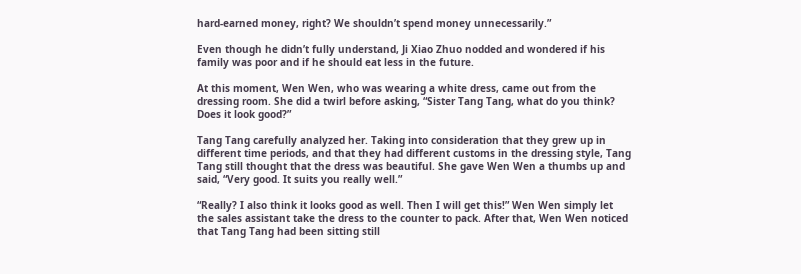hard-earned money, right? We shouldn’t spend money unnecessarily.”

Even though he didn’t fully understand, Ji Xiao Zhuo nodded and wondered if his family was poor and if he should eat less in the future.

At this moment, Wen Wen, who was wearing a white dress, came out from the dressing room. She did a twirl before asking, “Sister Tang Tang, what do you think? Does it look good?”

Tang Tang carefully analyzed her. Taking into consideration that they grew up in different time periods, and that they had different customs in the dressing style, Tang Tang still thought that the dress was beautiful. She gave Wen Wen a thumbs up and said, “Very good. It suits you really well.”

“Really? I also think it looks good as well. Then I will get this!” Wen Wen simply let the sales assistant take the dress to the counter to pack. After that, Wen Wen noticed that Tang Tang had been sitting still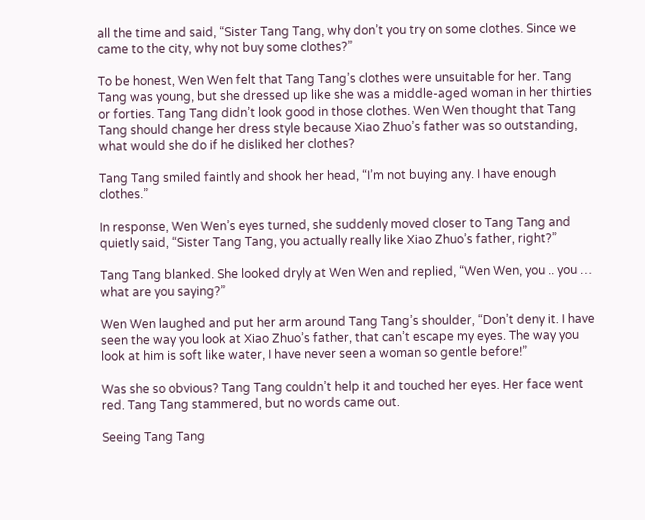all the time and said, “Sister Tang Tang, why don’t you try on some clothes. Since we came to the city, why not buy some clothes?”

To be honest, Wen Wen felt that Tang Tang’s clothes were unsuitable for her. Tang Tang was young, but she dressed up like she was a middle-aged woman in her thirties or forties. Tang Tang didn’t look good in those clothes. Wen Wen thought that Tang Tang should change her dress style because Xiao Zhuo’s father was so outstanding, what would she do if he disliked her clothes?

Tang Tang smiled faintly and shook her head, “I’m not buying any. I have enough clothes.”

In response, Wen Wen’s eyes turned, she suddenly moved closer to Tang Tang and quietly said, “Sister Tang Tang, you actually really like Xiao Zhuo’s father, right?”

Tang Tang blanked. She looked dryly at Wen Wen and replied, “Wen Wen, you .. you … what are you saying?”

Wen Wen laughed and put her arm around Tang Tang’s shoulder, “Don’t deny it. I have seen the way you look at Xiao Zhuo’s father, that can’t escape my eyes. The way you look at him is soft like water, I have never seen a woman so gentle before!”

Was she so obvious? Tang Tang couldn’t help it and touched her eyes. Her face went red. Tang Tang stammered, but no words came out.

Seeing Tang Tang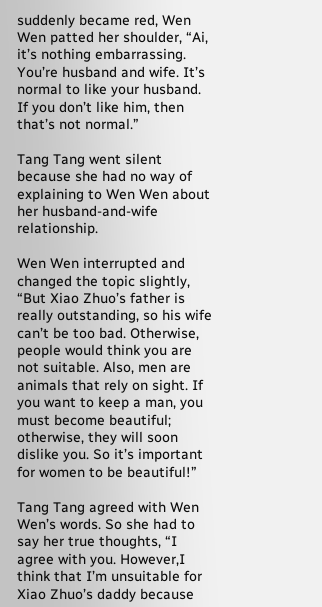suddenly became red, Wen Wen patted her shoulder, “Ai, it’s nothing embarrassing. You’re husband and wife. It’s normal to like your husband. If you don’t like him, then that’s not normal.”

Tang Tang went silent because she had no way of explaining to Wen Wen about her husband-and-wife relationship.

Wen Wen interrupted and changed the topic slightly, “But Xiao Zhuo’s father is really outstanding, so his wife can’t be too bad. Otherwise, people would think you are not suitable. Also, men are animals that rely on sight. If you want to keep a man, you must become beautiful; otherwise, they will soon dislike you. So it’s important for women to be beautiful!”

Tang Tang agreed with Wen Wen’s words. So she had to say her true thoughts, “I agree with you. However,I think that I’m unsuitable for Xiao Zhuo’s daddy because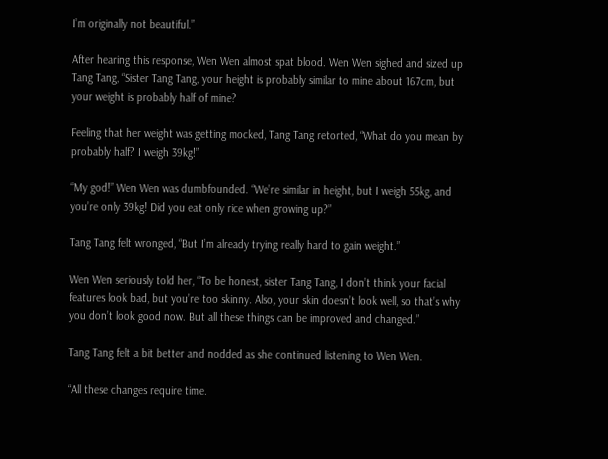I’m originally not beautiful.”

After hearing this response, Wen Wen almost spat blood. Wen Wen sighed and sized up Tang Tang, “Sister Tang Tang, your height is probably similar to mine about 167cm, but your weight is probably half of mine?

Feeling that her weight was getting mocked, Tang Tang retorted, “What do you mean by probably half? I weigh 39kg!”

“My god!” Wen Wen was dumbfounded. “We’re similar in height, but I weigh 55kg, and you’re only 39kg! Did you eat only rice when growing up?”

Tang Tang felt wronged, “But I’m already trying really hard to gain weight.”

Wen Wen seriously told her, “To be honest, sister Tang Tang, I don’t think your facial features look bad, but you’re too skinny. Also, your skin doesn’t look well, so that’s why you don’t look good now. But all these things can be improved and changed.”

Tang Tang felt a bit better and nodded as she continued listening to Wen Wen.

“All these changes require time.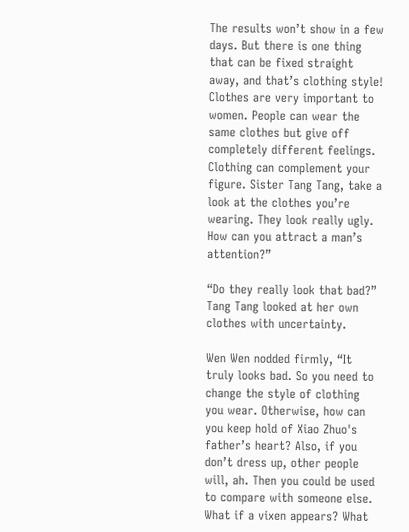The results won’t show in a few days. But there is one thing that can be fixed straight away, and that’s clothing style! Clothes are very important to women. People can wear the same clothes but give off completely different feelings. Clothing can complement your figure. Sister Tang Tang, take a look at the clothes you’re wearing. They look really ugly. How can you attract a man’s attention?”

“Do they really look that bad?” Tang Tang looked at her own clothes with uncertainty.

Wen Wen nodded firmly, “It truly looks bad. So you need to change the style of clothing you wear. Otherwise, how can you keep hold of Xiao Zhuo's father’s heart? Also, if you don’t dress up, other people will, ah. Then you could be used to compare with someone else. What if a vixen appears? What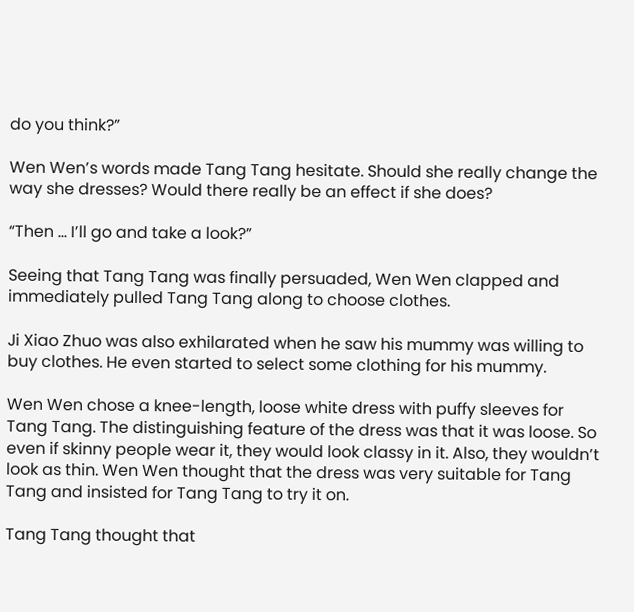do you think?”

Wen Wen’s words made Tang Tang hesitate. Should she really change the way she dresses? Would there really be an effect if she does?

“Then … I’ll go and take a look?”

Seeing that Tang Tang was finally persuaded, Wen Wen clapped and immediately pulled Tang Tang along to choose clothes.

Ji Xiao Zhuo was also exhilarated when he saw his mummy was willing to buy clothes. He even started to select some clothing for his mummy.

Wen Wen chose a knee-length, loose white dress with puffy sleeves for Tang Tang. The distinguishing feature of the dress was that it was loose. So even if skinny people wear it, they would look classy in it. Also, they wouldn’t look as thin. Wen Wen thought that the dress was very suitable for Tang Tang and insisted for Tang Tang to try it on.

Tang Tang thought that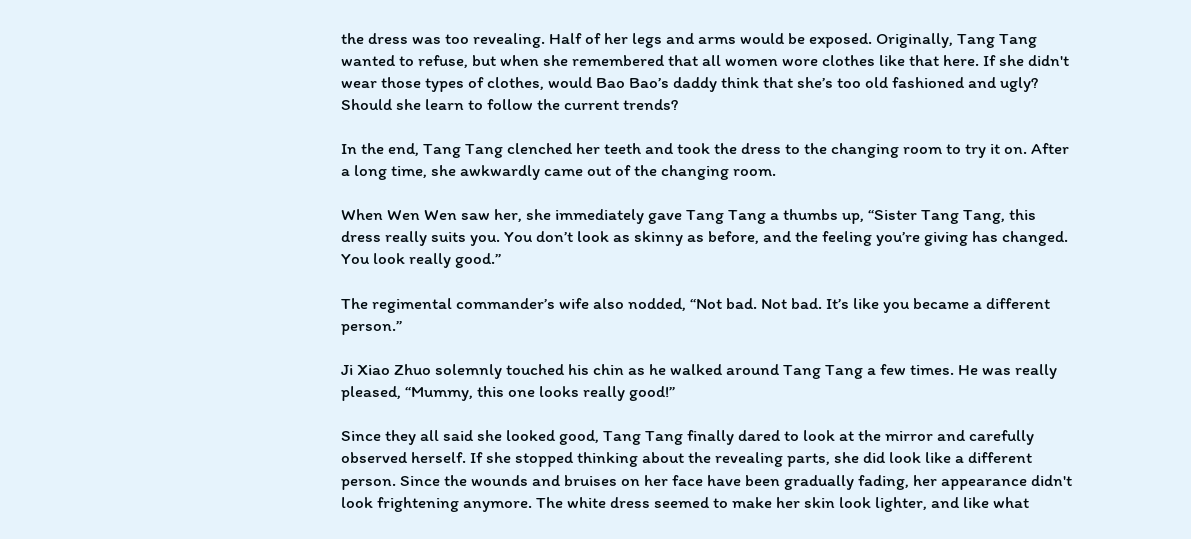the dress was too revealing. Half of her legs and arms would be exposed. Originally, Tang Tang wanted to refuse, but when she remembered that all women wore clothes like that here. If she didn't wear those types of clothes, would Bao Bao’s daddy think that she’s too old fashioned and ugly? Should she learn to follow the current trends?

In the end, Tang Tang clenched her teeth and took the dress to the changing room to try it on. After a long time, she awkwardly came out of the changing room.

When Wen Wen saw her, she immediately gave Tang Tang a thumbs up, “Sister Tang Tang, this dress really suits you. You don’t look as skinny as before, and the feeling you’re giving has changed. You look really good.”

The regimental commander’s wife also nodded, “Not bad. Not bad. It’s like you became a different person.”

Ji Xiao Zhuo solemnly touched his chin as he walked around Tang Tang a few times. He was really pleased, “Mummy, this one looks really good!”

Since they all said she looked good, Tang Tang finally dared to look at the mirror and carefully observed herself. If she stopped thinking about the revealing parts, she did look like a different person. Since the wounds and bruises on her face have been gradually fading, her appearance didn't look frightening anymore. The white dress seemed to make her skin look lighter, and like what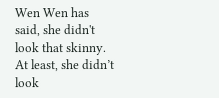Wen Wen has said, she didn't look that skinny. At least, she didn’t look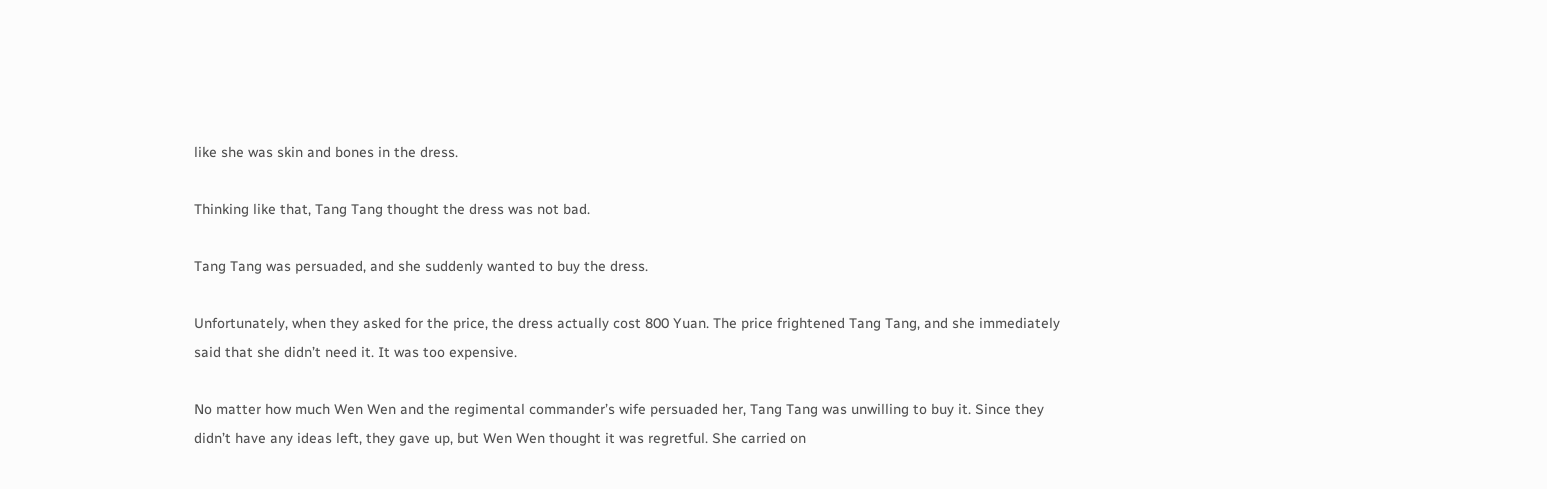like she was skin and bones in the dress.

Thinking like that, Tang Tang thought the dress was not bad.

Tang Tang was persuaded, and she suddenly wanted to buy the dress.

Unfortunately, when they asked for the price, the dress actually cost 800 Yuan. The price frightened Tang Tang, and she immediately said that she didn’t need it. It was too expensive.

No matter how much Wen Wen and the regimental commander’s wife persuaded her, Tang Tang was unwilling to buy it. Since they didn’t have any ideas left, they gave up, but Wen Wen thought it was regretful. She carried on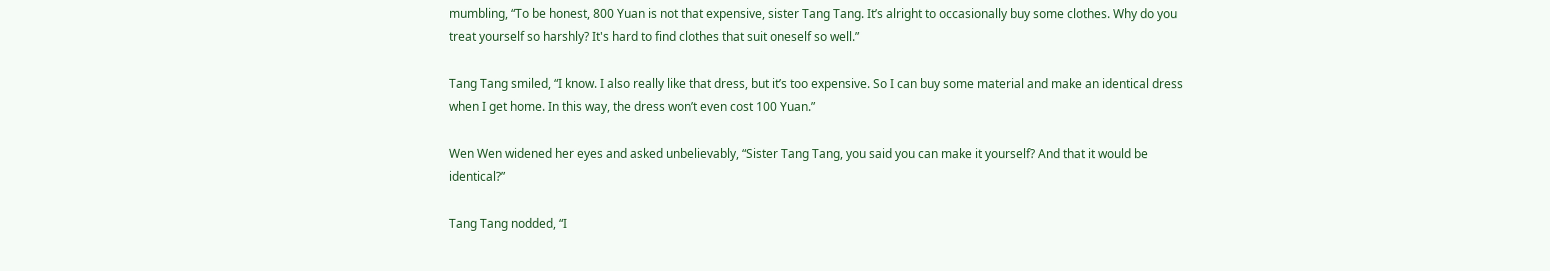mumbling, “To be honest, 800 Yuan is not that expensive, sister Tang Tang. It’s alright to occasionally buy some clothes. Why do you treat yourself so harshly? It's hard to find clothes that suit oneself so well.”

Tang Tang smiled, “I know. I also really like that dress, but it’s too expensive. So I can buy some material and make an identical dress when I get home. In this way, the dress won’t even cost 100 Yuan.”

Wen Wen widened her eyes and asked unbelievably, “Sister Tang Tang, you said you can make it yourself? And that it would be identical?”

Tang Tang nodded, “I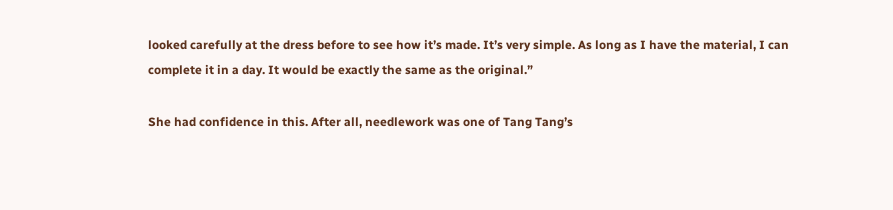looked carefully at the dress before to see how it’s made. It’s very simple. As long as I have the material, I can complete it in a day. It would be exactly the same as the original.”

She had confidence in this. After all, needlework was one of Tang Tang’s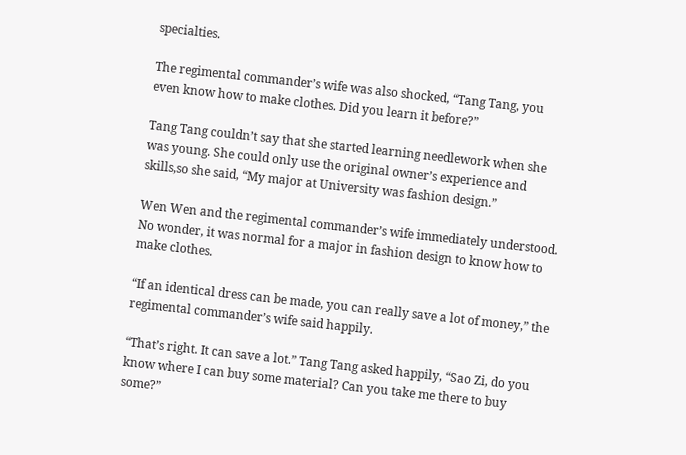specialties.

The regimental commander’s wife was also shocked, “Tang Tang, you even know how to make clothes. Did you learn it before?”

Tang Tang couldn’t say that she started learning needlework when she was young. She could only use the original owner’s experience and skills,so she said, “My major at University was fashion design.”

Wen Wen and the regimental commander’s wife immediately understood. No wonder, it was normal for a major in fashion design to know how to make clothes.

“If an identical dress can be made, you can really save a lot of money,” the regimental commander’s wife said happily.

“That’s right. It can save a lot.” Tang Tang asked happily, “Sao Zi, do you know where I can buy some material? Can you take me there to buy some?”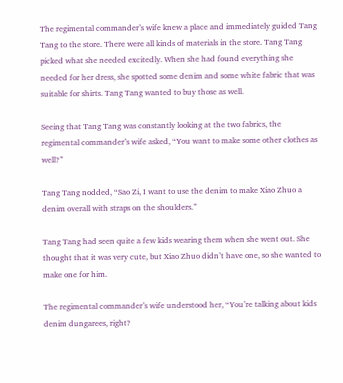The regimental commander’s wife knew a place and immediately guided Tang Tang to the store. There were all kinds of materials in the store. Tang Tang picked what she needed excitedly. When she had found everything she needed for her dress, she spotted some denim and some white fabric that was suitable for shirts. Tang Tang wanted to buy those as well.

Seeing that Tang Tang was constantly looking at the two fabrics, the regimental commander’s wife asked, “You want to make some other clothes as well?”

Tang Tang nodded, “Sao Zi, I want to use the denim to make Xiao Zhuo a denim overall with straps on the shoulders.”

Tang Tang had seen quite a few kids wearing them when she went out. She thought that it was very cute, but Xiao Zhuo didn’t have one, so she wanted to make one for him.

The regimental commander’s wife understood her, “You’re talking about kids denim dungarees, right?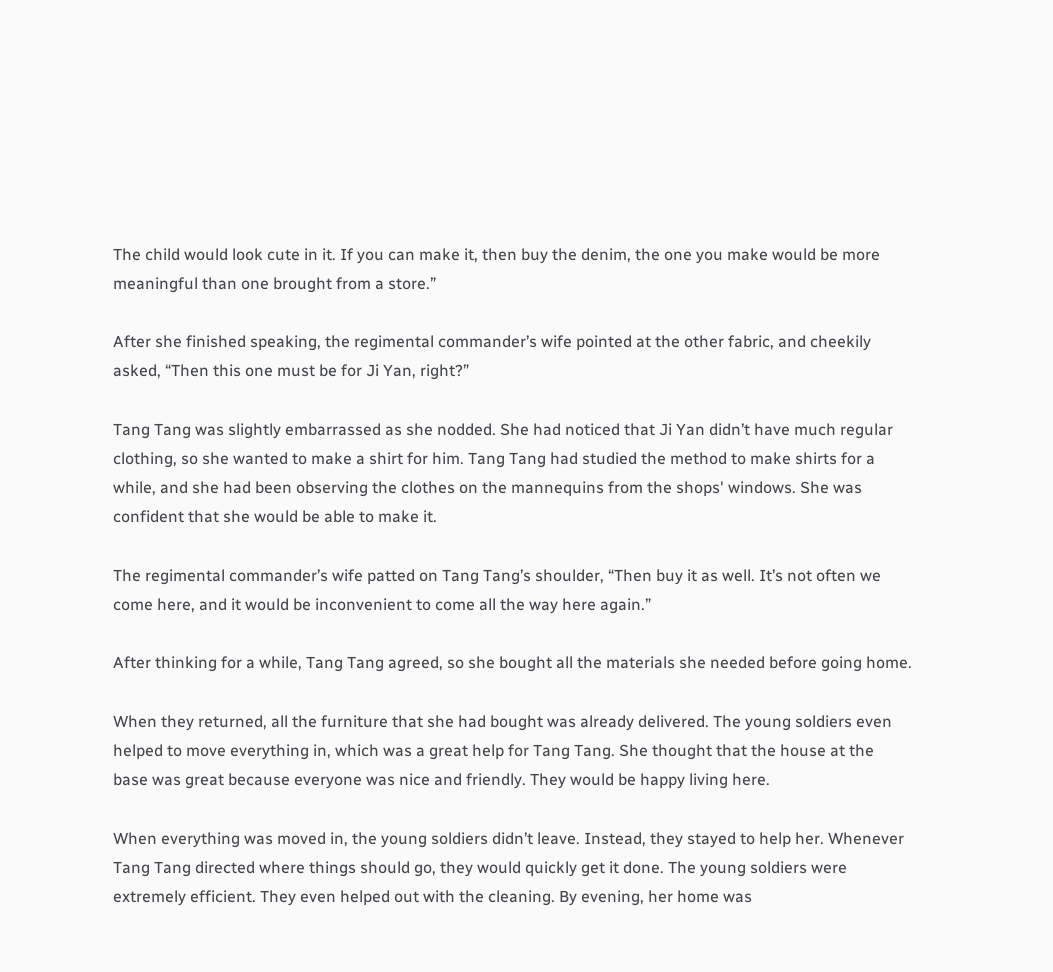The child would look cute in it. If you can make it, then buy the denim, the one you make would be more meaningful than one brought from a store.”

After she finished speaking, the regimental commander’s wife pointed at the other fabric, and cheekily asked, “Then this one must be for Ji Yan, right?”

Tang Tang was slightly embarrassed as she nodded. She had noticed that Ji Yan didn’t have much regular clothing, so she wanted to make a shirt for him. Tang Tang had studied the method to make shirts for a while, and she had been observing the clothes on the mannequins from the shops' windows. She was confident that she would be able to make it.

The regimental commander’s wife patted on Tang Tang’s shoulder, “Then buy it as well. It’s not often we come here, and it would be inconvenient to come all the way here again.”

After thinking for a while, Tang Tang agreed, so she bought all the materials she needed before going home.

When they returned, all the furniture that she had bought was already delivered. The young soldiers even helped to move everything in, which was a great help for Tang Tang. She thought that the house at the base was great because everyone was nice and friendly. They would be happy living here.

When everything was moved in, the young soldiers didn’t leave. Instead, they stayed to help her. Whenever Tang Tang directed where things should go, they would quickly get it done. The young soldiers were extremely efficient. They even helped out with the cleaning. By evening, her home was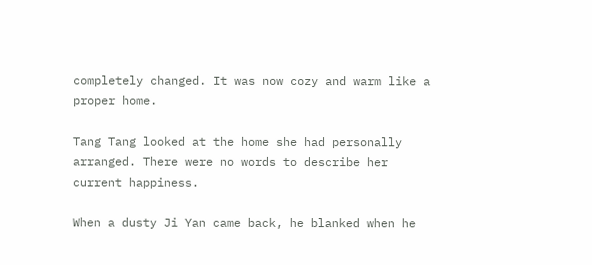completely changed. It was now cozy and warm like a proper home.

Tang Tang looked at the home she had personally arranged. There were no words to describe her current happiness.

When a dusty Ji Yan came back, he blanked when he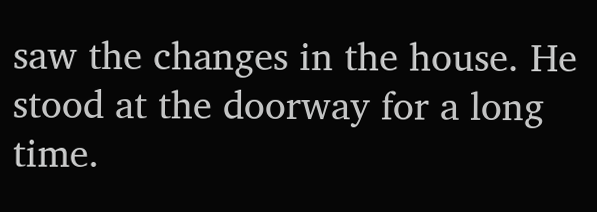saw the changes in the house. He stood at the doorway for a long time.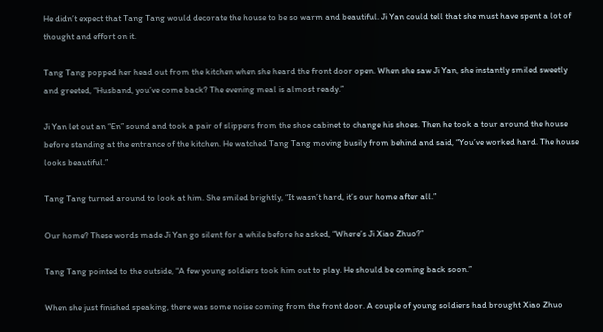He didn’t expect that Tang Tang would decorate the house to be so warm and beautiful. Ji Yan could tell that she must have spent a lot of thought and effort on it.

Tang Tang popped her head out from the kitchen when she heard the front door open. When she saw Ji Yan, she instantly smiled sweetly and greeted, “Husband, you’ve come back? The evening meal is almost ready.”

Ji Yan let out an “En” sound and took a pair of slippers from the shoe cabinet to change his shoes. Then he took a tour around the house before standing at the entrance of the kitchen. He watched Tang Tang moving busily from behind and said, “You’ve worked hard. The house looks beautiful.”

Tang Tang turned around to look at him. She smiled brightly, “It wasn’t hard, it’s our home after all.”

Our home? These words made Ji Yan go silent for a while before he asked, “Where’s Ji Xiao Zhuo?”

Tang Tang pointed to the outside, “A few young soldiers took him out to play. He should be coming back soon.”

When she just finished speaking, there was some noise coming from the front door. A couple of young soldiers had brought Xiao Zhuo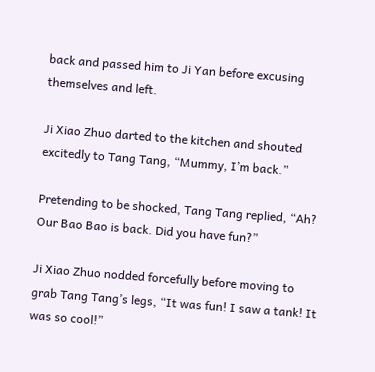back and passed him to Ji Yan before excusing themselves and left.

Ji Xiao Zhuo darted to the kitchen and shouted excitedly to Tang Tang, “Mummy, I’m back.”

Pretending to be shocked, Tang Tang replied, “Ah? Our Bao Bao is back. Did you have fun?”

Ji Xiao Zhuo nodded forcefully before moving to grab Tang Tang’s legs, “It was fun! I saw a tank! It was so cool!”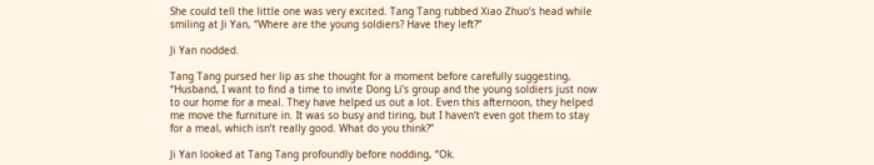She could tell the little one was very excited. Tang Tang rubbed Xiao Zhuo’s head while smiling at Ji Yan, “Where are the young soldiers? Have they left?”

Ji Yan nodded.

Tang Tang pursed her lip as she thought for a moment before carefully suggesting, “Husband, I want to find a time to invite Dong Li’s group and the young soldiers just now to our home for a meal. They have helped us out a lot. Even this afternoon, they helped me move the furniture in. It was so busy and tiring, but I haven’t even got them to stay for a meal, which isn’t really good. What do you think?”

Ji Yan looked at Tang Tang profoundly before nodding, “Ok.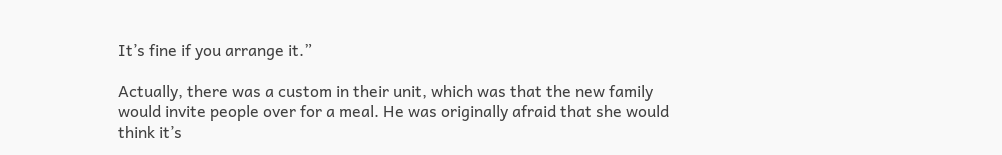It’s fine if you arrange it.”

Actually, there was a custom in their unit, which was that the new family would invite people over for a meal. He was originally afraid that she would think it’s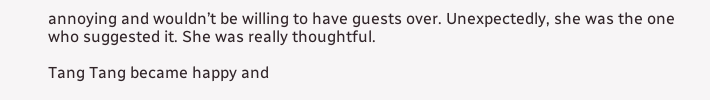annoying and wouldn’t be willing to have guests over. Unexpectedly, she was the one who suggested it. She was really thoughtful.

Tang Tang became happy and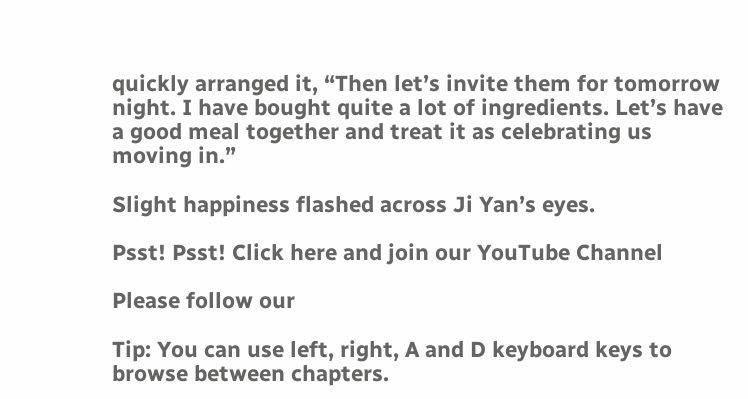quickly arranged it, “Then let’s invite them for tomorrow night. I have bought quite a lot of ingredients. Let’s have a good meal together and treat it as celebrating us moving in.”

Slight happiness flashed across Ji Yan’s eyes.

Psst! Psst! Click here and join our YouTube Channel

Please follow our

Tip: You can use left, right, A and D keyboard keys to browse between chapters.